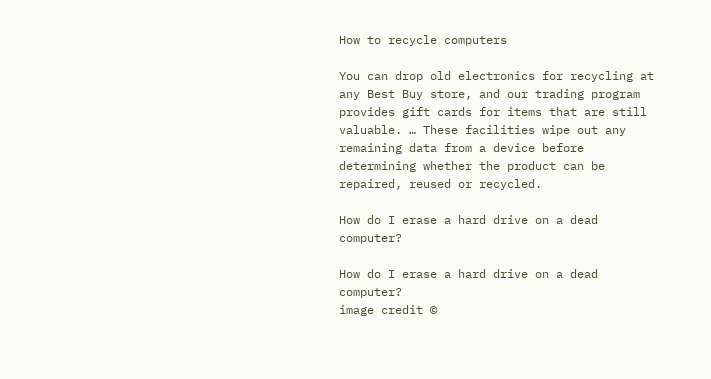How to recycle computers

You can drop old electronics for recycling at any Best Buy store, and our trading program provides gift cards for items that are still valuable. … These facilities wipe out any remaining data from a device before determining whether the product can be repaired, reused or recycled.

How do I erase a hard drive on a dead computer?

How do I erase a hard drive on a dead computer?
image credit ©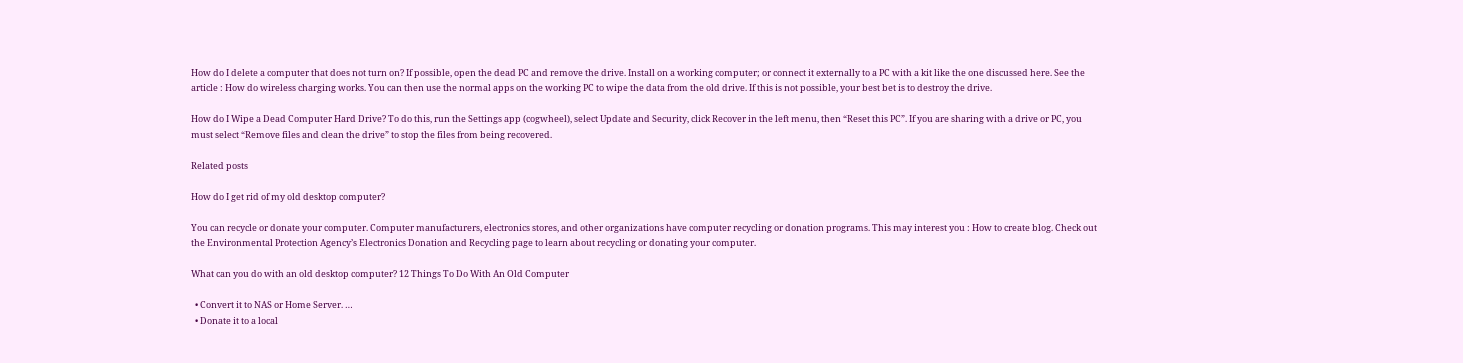How do I delete a computer that does not turn on? If possible, open the dead PC and remove the drive. Install on a working computer; or connect it externally to a PC with a kit like the one discussed here. See the article : How do wireless charging works. You can then use the normal apps on the working PC to wipe the data from the old drive. If this is not possible, your best bet is to destroy the drive.

How do I Wipe a Dead Computer Hard Drive? To do this, run the Settings app (cogwheel), select Update and Security, click Recover in the left menu, then “Reset this PC”. If you are sharing with a drive or PC, you must select “Remove files and clean the drive” to stop the files from being recovered.

Related posts

How do I get rid of my old desktop computer?

You can recycle or donate your computer. Computer manufacturers, electronics stores, and other organizations have computer recycling or donation programs. This may interest you : How to create blog. Check out the Environmental Protection Agency’s Electronics Donation and Recycling page to learn about recycling or donating your computer.

What can you do with an old desktop computer? 12 Things To Do With An Old Computer

  • Convert it to NAS or Home Server. …
  • Donate it to a local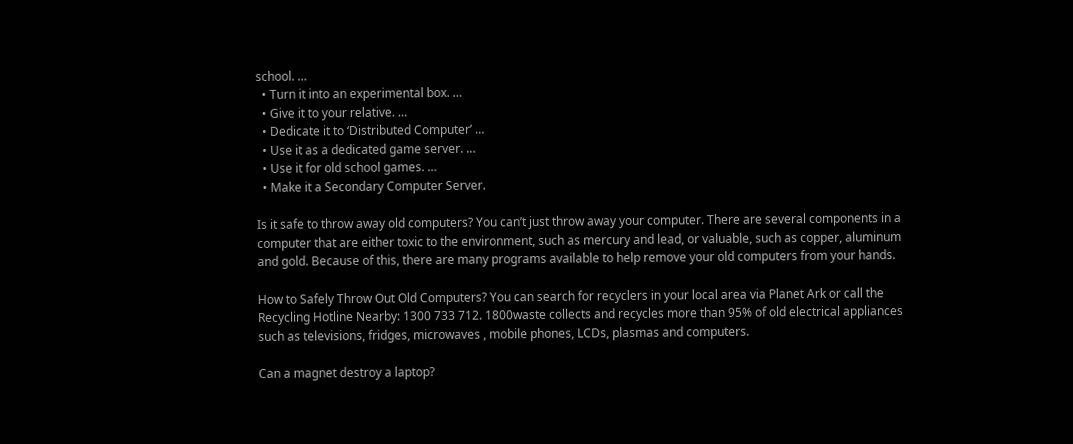school. …
  • Turn it into an experimental box. …
  • Give it to your relative. …
  • Dedicate it to ‘Distributed Computer’ …
  • Use it as a dedicated game server. …
  • Use it for old school games. …
  • Make it a Secondary Computer Server.

Is it safe to throw away old computers? You can’t just throw away your computer. There are several components in a computer that are either toxic to the environment, such as mercury and lead, or valuable, such as copper, aluminum and gold. Because of this, there are many programs available to help remove your old computers from your hands.

How to Safely Throw Out Old Computers? You can search for recyclers in your local area via Planet Ark or call the Recycling Hotline Nearby: 1300 733 712. 1800waste collects and recycles more than 95% of old electrical appliances such as televisions, fridges, microwaves , mobile phones, LCDs, plasmas and computers.

Can a magnet destroy a laptop?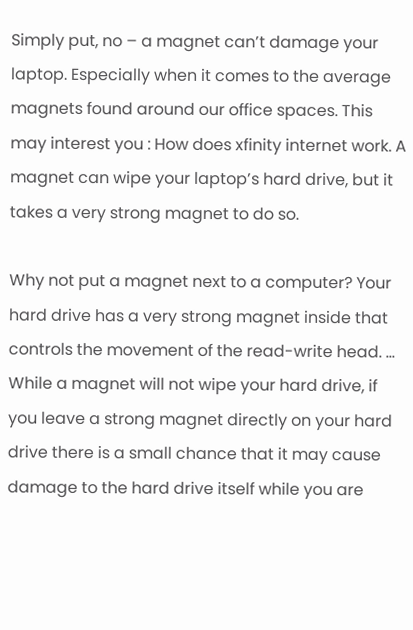Simply put, no – a magnet can’t damage your laptop. Especially when it comes to the average magnets found around our office spaces. This may interest you : How does xfinity internet work. A magnet can wipe your laptop’s hard drive, but it takes a very strong magnet to do so.

Why not put a magnet next to a computer? Your hard drive has a very strong magnet inside that controls the movement of the read-write head. … While a magnet will not wipe your hard drive, if you leave a strong magnet directly on your hard drive there is a small chance that it may cause damage to the hard drive itself while you are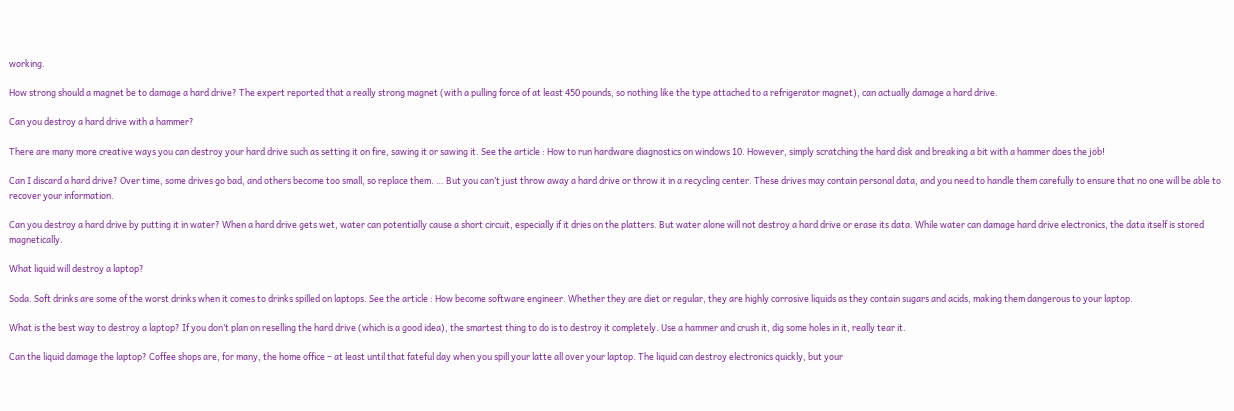working.

How strong should a magnet be to damage a hard drive? The expert reported that a really strong magnet (with a pulling force of at least 450 pounds, so nothing like the type attached to a refrigerator magnet), can actually damage a hard drive.

Can you destroy a hard drive with a hammer?

There are many more creative ways you can destroy your hard drive such as setting it on fire, sawing it or sawing it. See the article : How to run hardware diagnostics on windows 10. However, simply scratching the hard disk and breaking a bit with a hammer does the job!

Can I discard a hard drive? Over time, some drives go bad, and others become too small, so replace them. … But you can’t just throw away a hard drive or throw it in a recycling center. These drives may contain personal data, and you need to handle them carefully to ensure that no one will be able to recover your information.

Can you destroy a hard drive by putting it in water? When a hard drive gets wet, water can potentially cause a short circuit, especially if it dries on the platters. But water alone will not destroy a hard drive or erase its data. While water can damage hard drive electronics, the data itself is stored magnetically.

What liquid will destroy a laptop?

Soda. Soft drinks are some of the worst drinks when it comes to drinks spilled on laptops. See the article : How become software engineer. Whether they are diet or regular, they are highly corrosive liquids as they contain sugars and acids, making them dangerous to your laptop.

What is the best way to destroy a laptop? If you don’t plan on reselling the hard drive (which is a good idea), the smartest thing to do is to destroy it completely. Use a hammer and crush it, dig some holes in it, really tear it.

Can the liquid damage the laptop? Coffee shops are, for many, the home office – at least until that fateful day when you spill your latte all over your laptop. The liquid can destroy electronics quickly, but your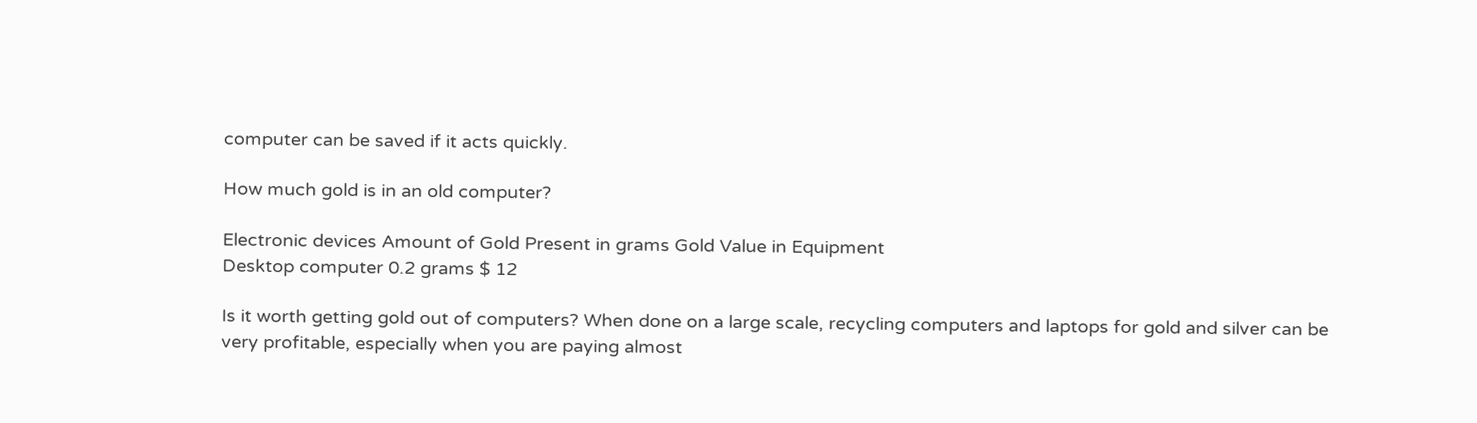computer can be saved if it acts quickly.

How much gold is in an old computer?

Electronic devices Amount of Gold Present in grams Gold Value in Equipment
Desktop computer 0.2 grams $ 12

Is it worth getting gold out of computers? When done on a large scale, recycling computers and laptops for gold and silver can be very profitable, especially when you are paying almost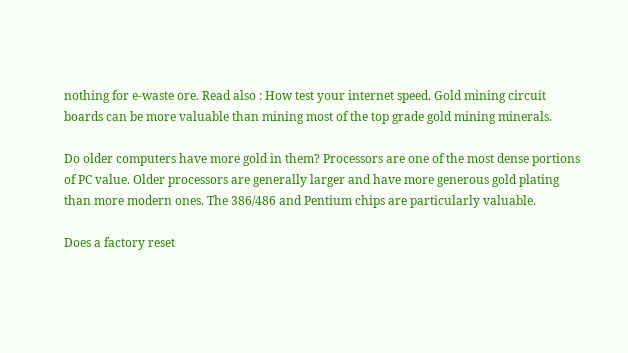nothing for e-waste ore. Read also : How test your internet speed. Gold mining circuit boards can be more valuable than mining most of the top grade gold mining minerals.

Do older computers have more gold in them? Processors are one of the most dense portions of PC value. Older processors are generally larger and have more generous gold plating than more modern ones. The 386/486 and Pentium chips are particularly valuable.

Does a factory reset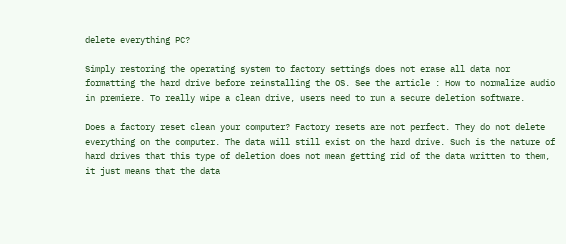delete everything PC?

Simply restoring the operating system to factory settings does not erase all data nor formatting the hard drive before reinstalling the OS. See the article : How to normalize audio in premiere. To really wipe a clean drive, users need to run a secure deletion software.

Does a factory reset clean your computer? Factory resets are not perfect. They do not delete everything on the computer. The data will still exist on the hard drive. Such is the nature of hard drives that this type of deletion does not mean getting rid of the data written to them, it just means that the data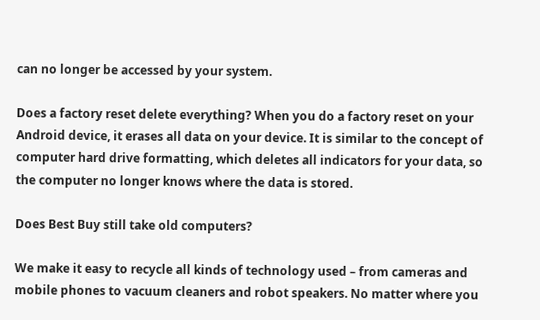can no longer be accessed by your system.

Does a factory reset delete everything? When you do a factory reset on your Android device, it erases all data on your device. It is similar to the concept of computer hard drive formatting, which deletes all indicators for your data, so the computer no longer knows where the data is stored.

Does Best Buy still take old computers?

We make it easy to recycle all kinds of technology used – from cameras and mobile phones to vacuum cleaners and robot speakers. No matter where you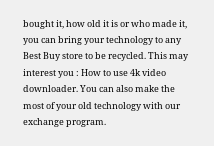bought it, how old it is or who made it, you can bring your technology to any Best Buy store to be recycled. This may interest you : How to use 4k video downloader. You can also make the most of your old technology with our exchange program.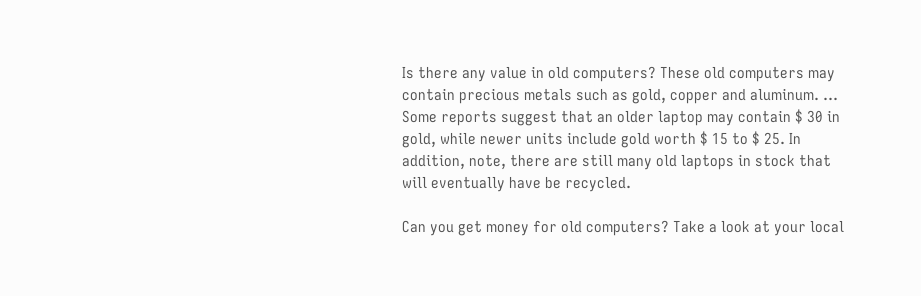Is there any value in old computers? These old computers may contain precious metals such as gold, copper and aluminum. … Some reports suggest that an older laptop may contain $ 30 in gold, while newer units include gold worth $ 15 to $ 25. In addition, note, there are still many old laptops in stock that will eventually have be recycled.

Can you get money for old computers? Take a look at your local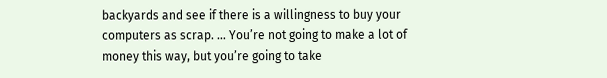backyards and see if there is a willingness to buy your computers as scrap. … You’re not going to make a lot of money this way, but you’re going to take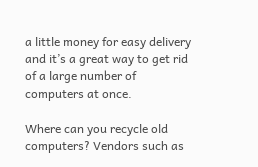a little money for easy delivery and it’s a great way to get rid of a large number of computers at once.

Where can you recycle old computers? Vendors such as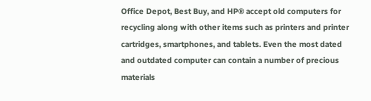Office Depot, Best Buy, and HP® accept old computers for recycling along with other items such as printers and printer cartridges, smartphones, and tablets. Even the most dated and outdated computer can contain a number of precious materials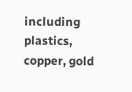including plastics, copper, gold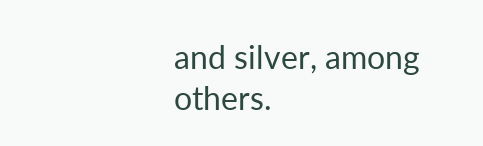and silver, among others.